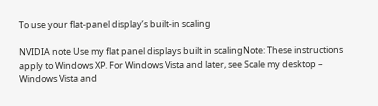To use your flat-panel display’s built-in scaling

NVIDIA note Use my flat panel displays built in scalingNote: These instructions apply to Windows XP. For Windows Vista and later, see Scale my desktop – Windows Vista and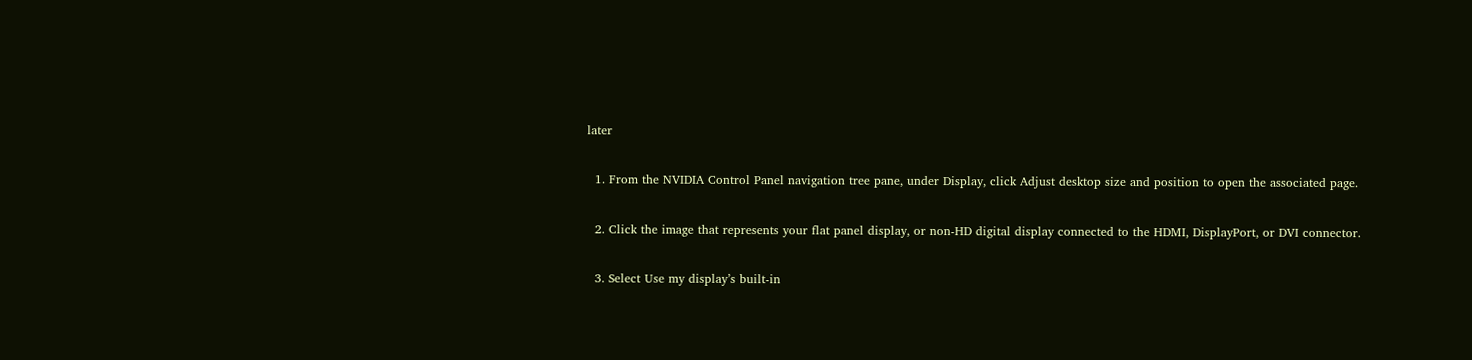later

  1. From the NVIDIA Control Panel navigation tree pane, under Display, click Adjust desktop size and position to open the associated page.

  2. Click the image that represents your flat panel display, or non-HD digital display connected to the HDMI, DisplayPort, or DVI connector.

  3. Select Use my display’s built-in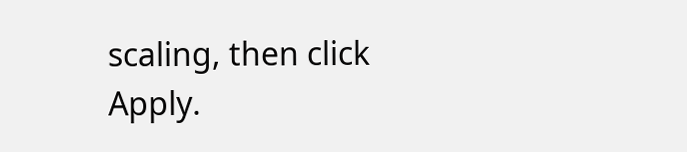scaling, then click Apply.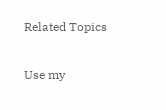Related Topics

Use my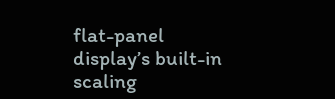flat-panel display’s built-in scaling